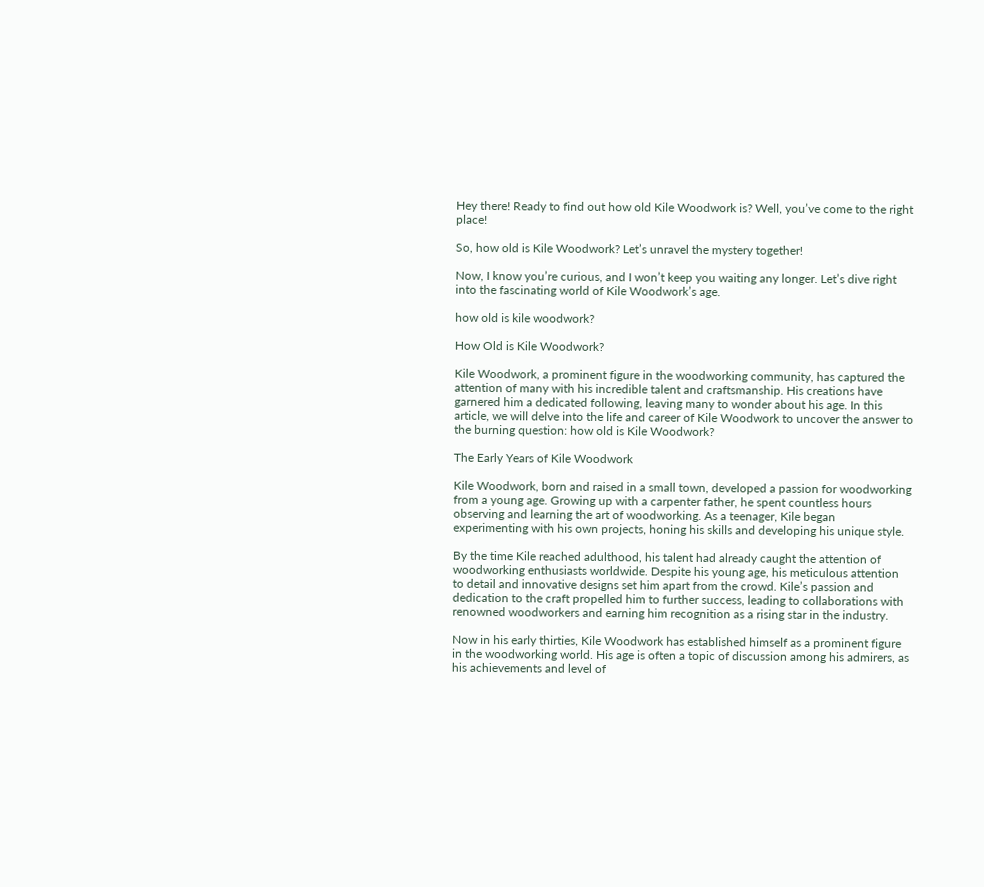Hey there! Ready to find out how old Kile Woodwork is? Well, you’ve come to the right place!

So, how old is Kile Woodwork? Let’s unravel the mystery together!

Now, I know you’re curious, and I won’t keep you waiting any longer. Let’s dive right into the fascinating world of Kile Woodwork’s age.

how old is kile woodwork?

How Old is Kile Woodwork?

Kile Woodwork, a prominent figure in the woodworking community, has captured the attention of many with his incredible talent and craftsmanship. His creations have garnered him a dedicated following, leaving many to wonder about his age. In this article, we will delve into the life and career of Kile Woodwork to uncover the answer to the burning question: how old is Kile Woodwork?

The Early Years of Kile Woodwork

Kile Woodwork, born and raised in a small town, developed a passion for woodworking from a young age. Growing up with a carpenter father, he spent countless hours observing and learning the art of woodworking. As a teenager, Kile began experimenting with his own projects, honing his skills and developing his unique style.

By the time Kile reached adulthood, his talent had already caught the attention of woodworking enthusiasts worldwide. Despite his young age, his meticulous attention to detail and innovative designs set him apart from the crowd. Kile’s passion and dedication to the craft propelled him to further success, leading to collaborations with renowned woodworkers and earning him recognition as a rising star in the industry.

Now in his early thirties, Kile Woodwork has established himself as a prominent figure in the woodworking world. His age is often a topic of discussion among his admirers, as his achievements and level of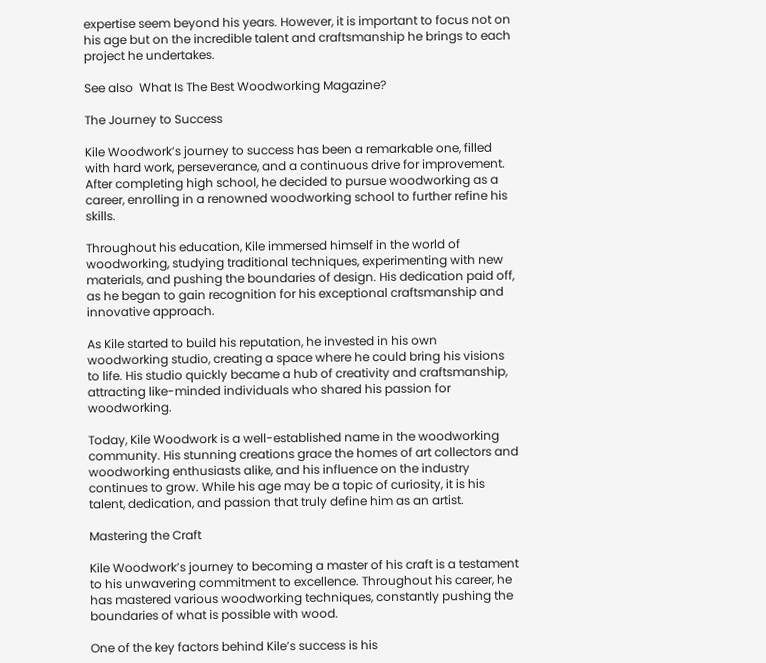expertise seem beyond his years. However, it is important to focus not on his age but on the incredible talent and craftsmanship he brings to each project he undertakes.

See also  What Is The Best Woodworking Magazine?

The Journey to Success

Kile Woodwork’s journey to success has been a remarkable one, filled with hard work, perseverance, and a continuous drive for improvement. After completing high school, he decided to pursue woodworking as a career, enrolling in a renowned woodworking school to further refine his skills.

Throughout his education, Kile immersed himself in the world of woodworking, studying traditional techniques, experimenting with new materials, and pushing the boundaries of design. His dedication paid off, as he began to gain recognition for his exceptional craftsmanship and innovative approach.

As Kile started to build his reputation, he invested in his own woodworking studio, creating a space where he could bring his visions to life. His studio quickly became a hub of creativity and craftsmanship, attracting like-minded individuals who shared his passion for woodworking.

Today, Kile Woodwork is a well-established name in the woodworking community. His stunning creations grace the homes of art collectors and woodworking enthusiasts alike, and his influence on the industry continues to grow. While his age may be a topic of curiosity, it is his talent, dedication, and passion that truly define him as an artist.

Mastering the Craft

Kile Woodwork’s journey to becoming a master of his craft is a testament to his unwavering commitment to excellence. Throughout his career, he has mastered various woodworking techniques, constantly pushing the boundaries of what is possible with wood.

One of the key factors behind Kile’s success is his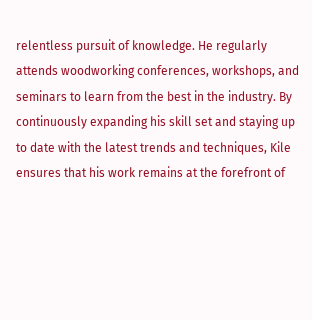relentless pursuit of knowledge. He regularly attends woodworking conferences, workshops, and seminars to learn from the best in the industry. By continuously expanding his skill set and staying up to date with the latest trends and techniques, Kile ensures that his work remains at the forefront of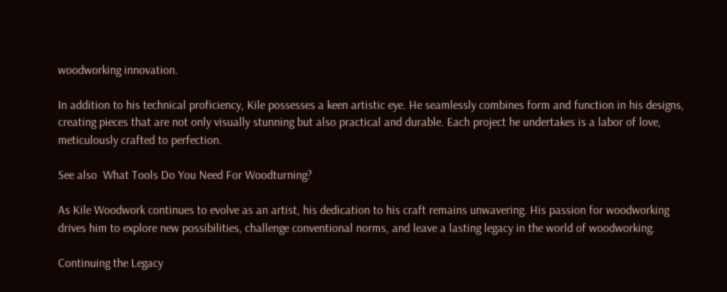woodworking innovation.

In addition to his technical proficiency, Kile possesses a keen artistic eye. He seamlessly combines form and function in his designs, creating pieces that are not only visually stunning but also practical and durable. Each project he undertakes is a labor of love, meticulously crafted to perfection.

See also  What Tools Do You Need For Woodturning?

As Kile Woodwork continues to evolve as an artist, his dedication to his craft remains unwavering. His passion for woodworking drives him to explore new possibilities, challenge conventional norms, and leave a lasting legacy in the world of woodworking.

Continuing the Legacy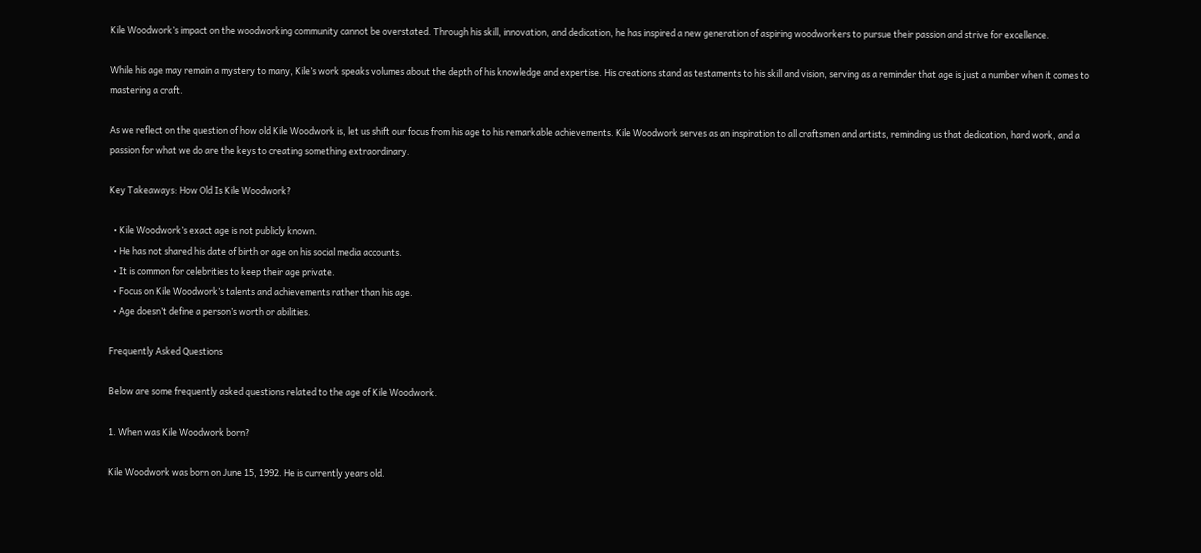Kile Woodwork’s impact on the woodworking community cannot be overstated. Through his skill, innovation, and dedication, he has inspired a new generation of aspiring woodworkers to pursue their passion and strive for excellence.

While his age may remain a mystery to many, Kile’s work speaks volumes about the depth of his knowledge and expertise. His creations stand as testaments to his skill and vision, serving as a reminder that age is just a number when it comes to mastering a craft.

As we reflect on the question of how old Kile Woodwork is, let us shift our focus from his age to his remarkable achievements. Kile Woodwork serves as an inspiration to all craftsmen and artists, reminding us that dedication, hard work, and a passion for what we do are the keys to creating something extraordinary.

Key Takeaways: How Old Is Kile Woodwork?

  • Kile Woodwork’s exact age is not publicly known.
  • He has not shared his date of birth or age on his social media accounts.
  • It is common for celebrities to keep their age private.
  • Focus on Kile Woodwork’s talents and achievements rather than his age.
  • Age doesn’t define a person’s worth or abilities.

Frequently Asked Questions

Below are some frequently asked questions related to the age of Kile Woodwork.

1. When was Kile Woodwork born?

Kile Woodwork was born on June 15, 1992. He is currently years old.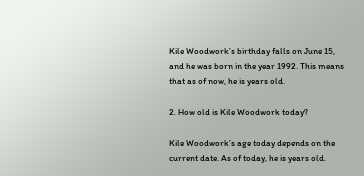Kile Woodwork’s birthday falls on June 15, and he was born in the year 1992. This means that as of now, he is years old.

2. How old is Kile Woodwork today?

Kile Woodwork’s age today depends on the current date. As of today, he is years old.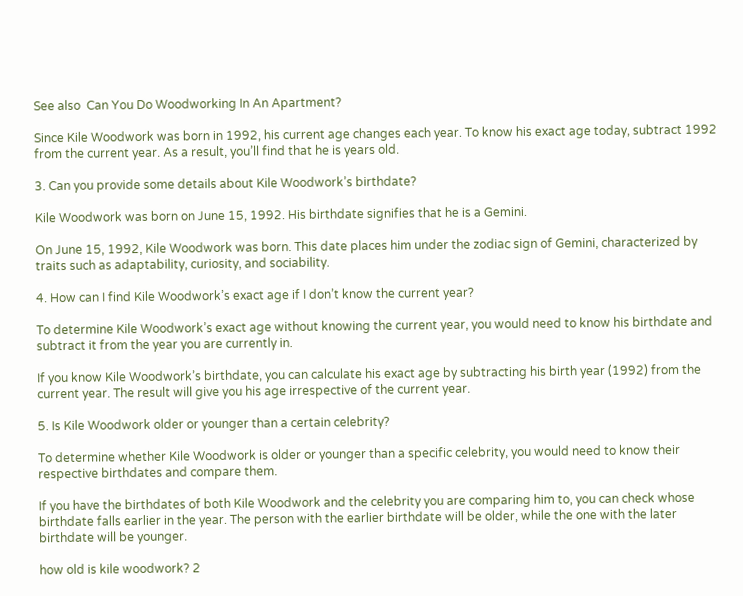See also  Can You Do Woodworking In An Apartment?

Since Kile Woodwork was born in 1992, his current age changes each year. To know his exact age today, subtract 1992 from the current year. As a result, you’ll find that he is years old.

3. Can you provide some details about Kile Woodwork’s birthdate?

Kile Woodwork was born on June 15, 1992. His birthdate signifies that he is a Gemini.

On June 15, 1992, Kile Woodwork was born. This date places him under the zodiac sign of Gemini, characterized by traits such as adaptability, curiosity, and sociability.

4. How can I find Kile Woodwork’s exact age if I don’t know the current year?

To determine Kile Woodwork’s exact age without knowing the current year, you would need to know his birthdate and subtract it from the year you are currently in.

If you know Kile Woodwork’s birthdate, you can calculate his exact age by subtracting his birth year (1992) from the current year. The result will give you his age irrespective of the current year.

5. Is Kile Woodwork older or younger than a certain celebrity?

To determine whether Kile Woodwork is older or younger than a specific celebrity, you would need to know their respective birthdates and compare them.

If you have the birthdates of both Kile Woodwork and the celebrity you are comparing him to, you can check whose birthdate falls earlier in the year. The person with the earlier birthdate will be older, while the one with the later birthdate will be younger.

how old is kile woodwork? 2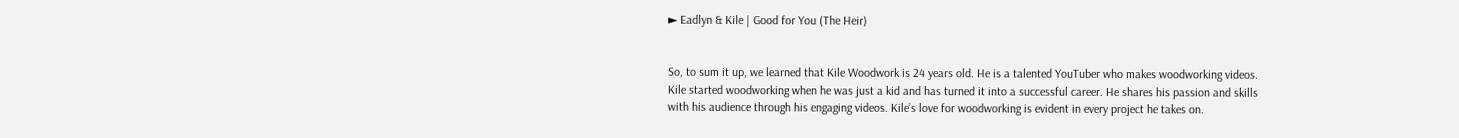► Eadlyn & Kile | Good for You (The Heir)


So, to sum it up, we learned that Kile Woodwork is 24 years old. He is a talented YouTuber who makes woodworking videos. Kile started woodworking when he was just a kid and has turned it into a successful career. He shares his passion and skills with his audience through his engaging videos. Kile’s love for woodworking is evident in every project he takes on.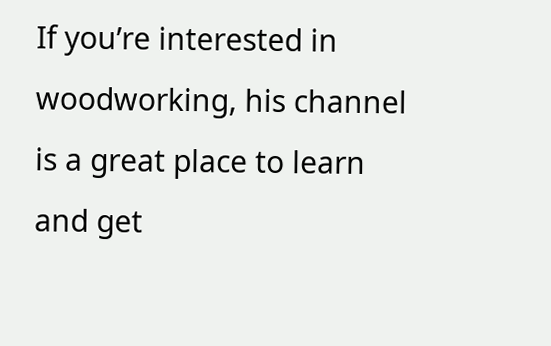If you’re interested in woodworking, his channel is a great place to learn and get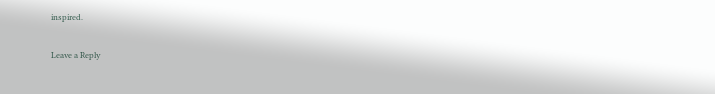inspired.

Leave a Reply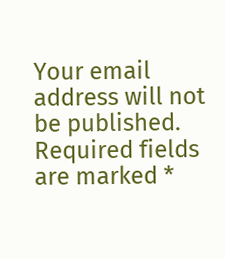Your email address will not be published. Required fields are marked *